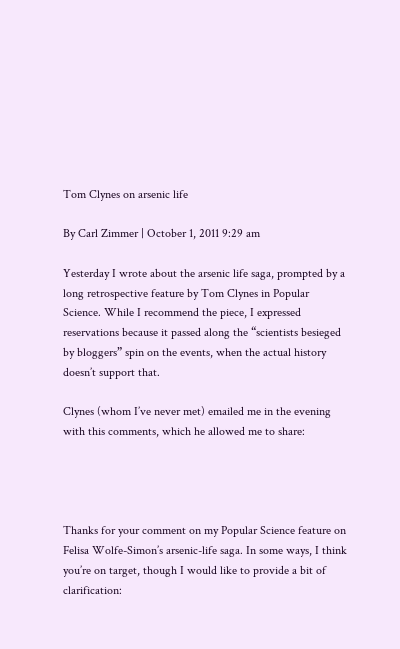Tom Clynes on arsenic life

By Carl Zimmer | October 1, 2011 9:29 am

Yesterday I wrote about the arsenic life saga, prompted by a long retrospective feature by Tom Clynes in Popular Science. While I recommend the piece, I expressed reservations because it passed along the “scientists besieged by bloggers” spin on the events, when the actual history doesn’t support that.

Clynes (whom I’ve never met) emailed me in the evening with this comments, which he allowed me to share:




Thanks for your comment on my Popular Science feature on Felisa Wolfe-Simon’s arsenic-life saga. In some ways, I think you’re on target, though I would like to provide a bit of clarification: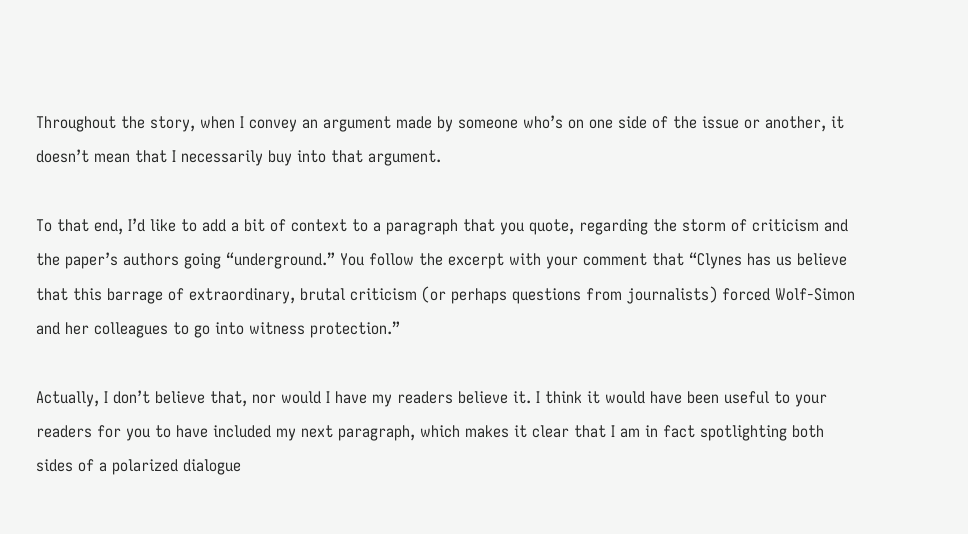Throughout the story, when I convey an argument made by someone who’s on one side of the issue or another, it doesn’t mean that I necessarily buy into that argument.

To that end, I’d like to add a bit of context to a paragraph that you quote, regarding the storm of criticism and the paper’s authors going “underground.” You follow the excerpt with your comment that “Clynes has us believe that this barrage of extraordinary, brutal criticism (or perhaps questions from journalists) forced Wolf-Simon and her colleagues to go into witness protection.”

Actually, I don’t believe that, nor would I have my readers believe it. I think it would have been useful to your readers for you to have included my next paragraph, which makes it clear that I am in fact spotlighting both sides of a polarized dialogue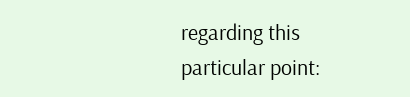regarding this particular point: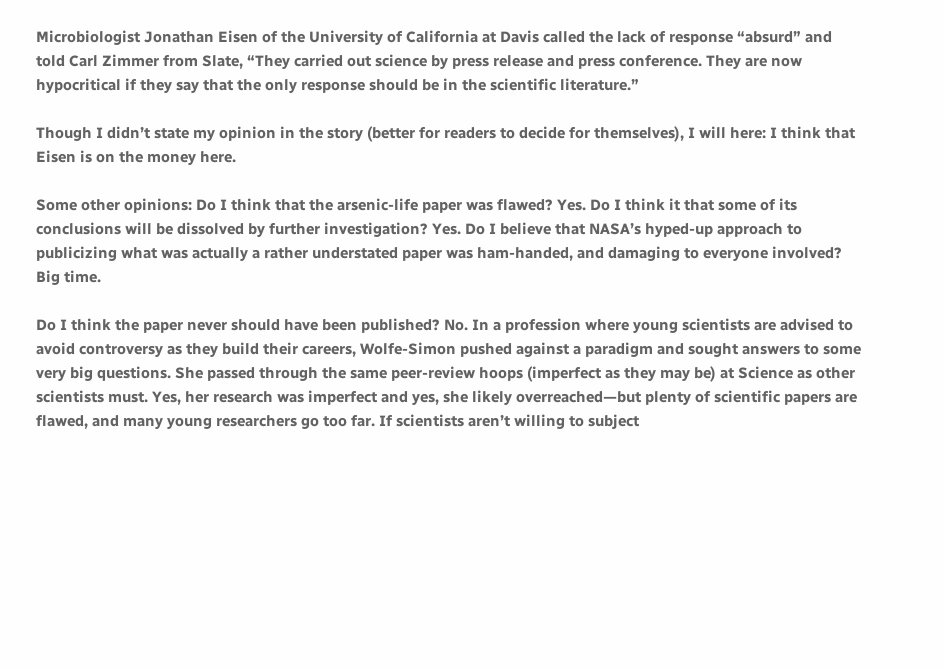Microbiologist Jonathan Eisen of the University of California at Davis called the lack of response “absurd” and told Carl Zimmer from Slate, “They carried out science by press release and press conference. They are now hypocritical if they say that the only response should be in the scientific literature.”

Though I didn’t state my opinion in the story (better for readers to decide for themselves), I will here: I think that Eisen is on the money here.

Some other opinions: Do I think that the arsenic-life paper was flawed? Yes. Do I think it that some of its conclusions will be dissolved by further investigation? Yes. Do I believe that NASA’s hyped-up approach to publicizing what was actually a rather understated paper was ham-handed, and damaging to everyone involved? Big time.

Do I think the paper never should have been published? No. In a profession where young scientists are advised to avoid controversy as they build their careers, Wolfe-Simon pushed against a paradigm and sought answers to some very big questions. She passed through the same peer-review hoops (imperfect as they may be) at Science as other scientists must. Yes, her research was imperfect and yes, she likely overreached—but plenty of scientific papers are flawed, and many young researchers go too far. If scientists aren’t willing to subject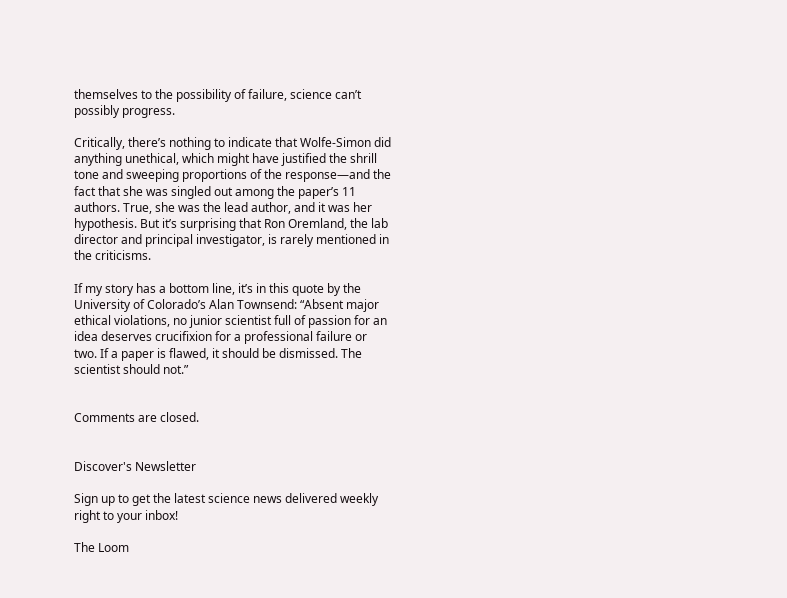themselves to the possibility of failure, science can’t possibly progress.

Critically, there’s nothing to indicate that Wolfe-Simon did anything unethical, which might have justified the shrill tone and sweeping proportions of the response—and the fact that she was singled out among the paper’s 11 authors. True, she was the lead author, and it was her hypothesis. But it’s surprising that Ron Oremland, the lab director and principal investigator, is rarely mentioned in the criticisms.

If my story has a bottom line, it’s in this quote by the University of Colorado’s Alan Townsend: “Absent major ethical violations, no junior scientist full of passion for an idea deserves crucifixion for a professional failure or two. If a paper is flawed, it should be dismissed. The scientist should not.”


Comments are closed.


Discover's Newsletter

Sign up to get the latest science news delivered weekly right to your inbox!

The Loom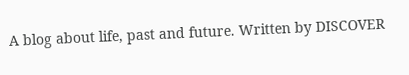A blog about life, past and future. Written by DISCOVER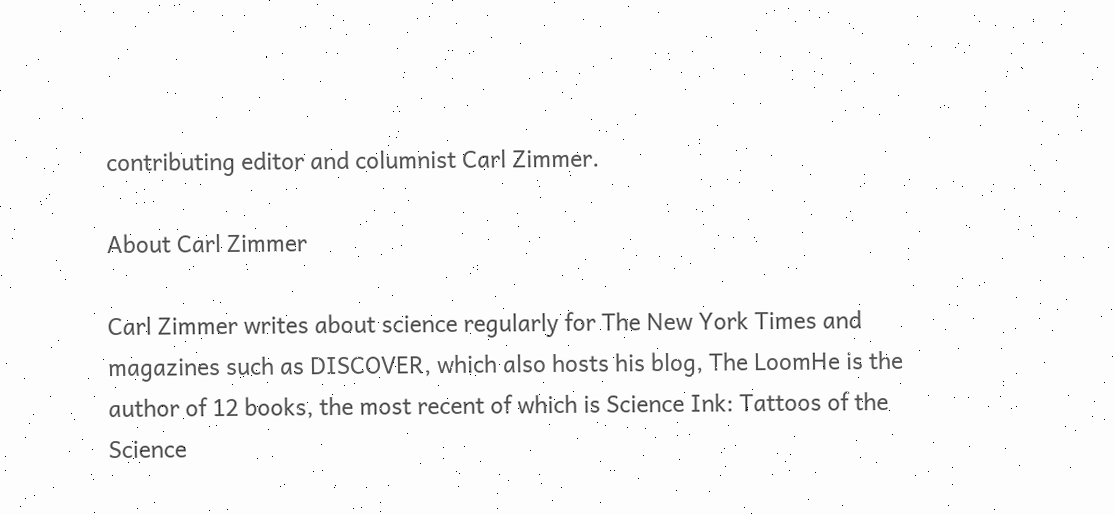contributing editor and columnist Carl Zimmer.

About Carl Zimmer

Carl Zimmer writes about science regularly for The New York Times and magazines such as DISCOVER, which also hosts his blog, The LoomHe is the author of 12 books, the most recent of which is Science Ink: Tattoos of the Science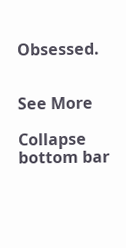Obsessed.


See More

Collapse bottom bar